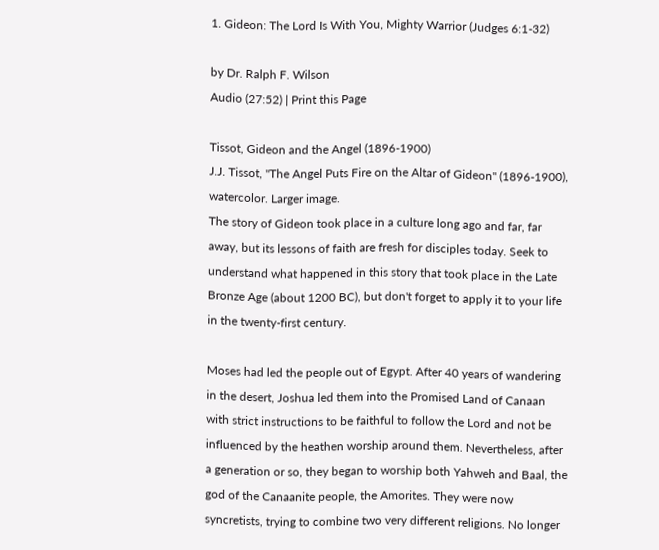1. Gideon: The Lord Is With You, Mighty Warrior (Judges 6:1-32)

by Dr. Ralph F. Wilson
Audio (27:52) | Print this Page

Tissot, Gideon and the Angel (1896-1900)
J.J. Tissot, "The Angel Puts Fire on the Altar of Gideon" (1896-1900), watercolor. Larger image.
The story of Gideon took place in a culture long ago and far, far away, but its lessons of faith are fresh for disciples today. Seek to understand what happened in this story that took place in the Late Bronze Age (about 1200 BC), but don't forget to apply it to your life in the twenty-first century.

Moses had led the people out of Egypt. After 40 years of wandering in the desert, Joshua led them into the Promised Land of Canaan with strict instructions to be faithful to follow the Lord and not be influenced by the heathen worship around them. Nevertheless, after a generation or so, they began to worship both Yahweh and Baal, the god of the Canaanite people, the Amorites. They were now syncretists, trying to combine two very different religions. No longer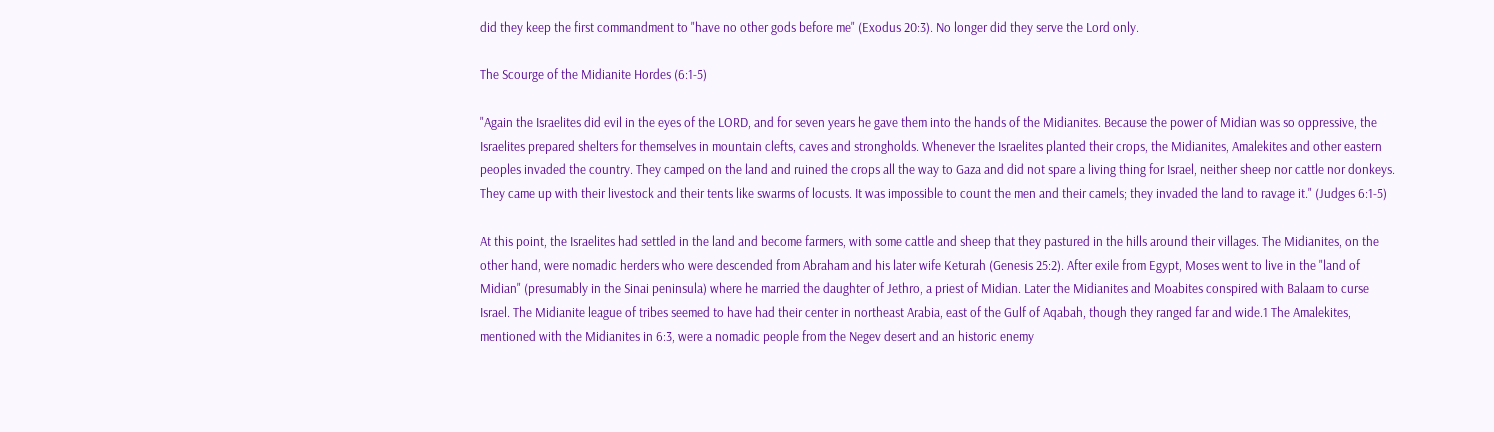did they keep the first commandment to "have no other gods before me" (Exodus 20:3). No longer did they serve the Lord only.

The Scourge of the Midianite Hordes (6:1-5)

"Again the Israelites did evil in the eyes of the LORD, and for seven years he gave them into the hands of the Midianites. Because the power of Midian was so oppressive, the Israelites prepared shelters for themselves in mountain clefts, caves and strongholds. Whenever the Israelites planted their crops, the Midianites, Amalekites and other eastern peoples invaded the country. They camped on the land and ruined the crops all the way to Gaza and did not spare a living thing for Israel, neither sheep nor cattle nor donkeys. They came up with their livestock and their tents like swarms of locusts. It was impossible to count the men and their camels; they invaded the land to ravage it." (Judges 6:1-5)

At this point, the Israelites had settled in the land and become farmers, with some cattle and sheep that they pastured in the hills around their villages. The Midianites, on the other hand, were nomadic herders who were descended from Abraham and his later wife Keturah (Genesis 25:2). After exile from Egypt, Moses went to live in the "land of Midian" (presumably in the Sinai peninsula) where he married the daughter of Jethro, a priest of Midian. Later the Midianites and Moabites conspired with Balaam to curse Israel. The Midianite league of tribes seemed to have had their center in northeast Arabia, east of the Gulf of Aqabah, though they ranged far and wide.1 The Amalekites, mentioned with the Midianites in 6:3, were a nomadic people from the Negev desert and an historic enemy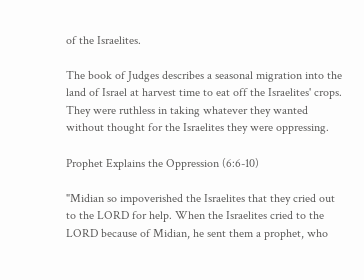of the Israelites.

The book of Judges describes a seasonal migration into the land of Israel at harvest time to eat off the Israelites' crops. They were ruthless in taking whatever they wanted without thought for the Israelites they were oppressing.

Prophet Explains the Oppression (6:6-10)

"Midian so impoverished the Israelites that they cried out to the LORD for help. When the Israelites cried to the LORD because of Midian, he sent them a prophet, who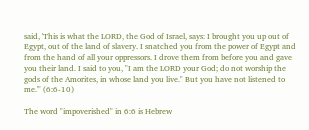said, 'This is what the LORD, the God of Israel, says: I brought you up out of Egypt, out of the land of slavery. I snatched you from the power of Egypt and from the hand of all your oppressors. I drove them from before you and gave you their land. I said to you, "I am the LORD your God; do not worship the gods of the Amorites, in whose land you live." But you have not listened to me.'" (6:6-10)

The word "impoverished" in 6:6 is Hebrew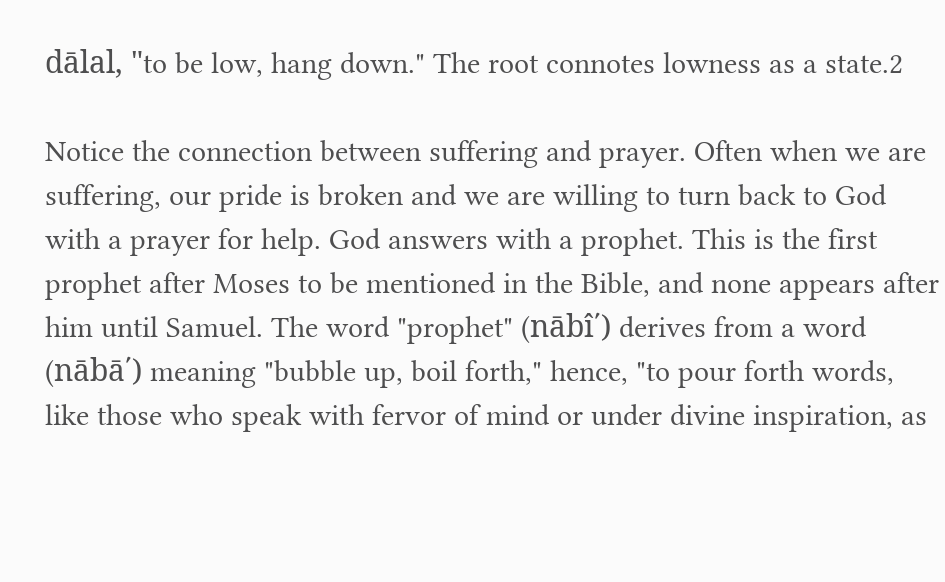dālal, "to be low, hang down." The root connotes lowness as a state.2

Notice the connection between suffering and prayer. Often when we are suffering, our pride is broken and we are willing to turn back to God with a prayer for help. God answers with a prophet. This is the first prophet after Moses to be mentioned in the Bible, and none appears after him until Samuel. The word "prophet" (nābî΄) derives from a word (nābā΄) meaning "bubble up, boil forth," hence, "to pour forth words, like those who speak with fervor of mind or under divine inspiration, as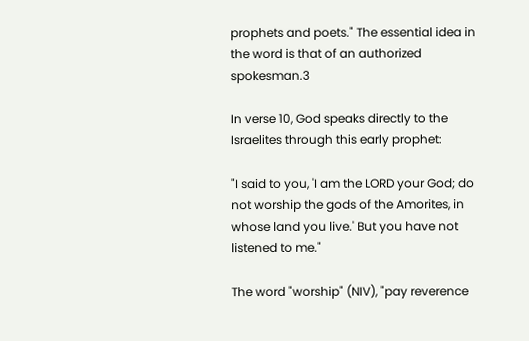prophets and poets." The essential idea in the word is that of an authorized spokesman.3

In verse 10, God speaks directly to the Israelites through this early prophet:

"I said to you, 'I am the LORD your God; do not worship the gods of the Amorites, in whose land you live.' But you have not listened to me."

The word "worship" (NIV), "pay reverence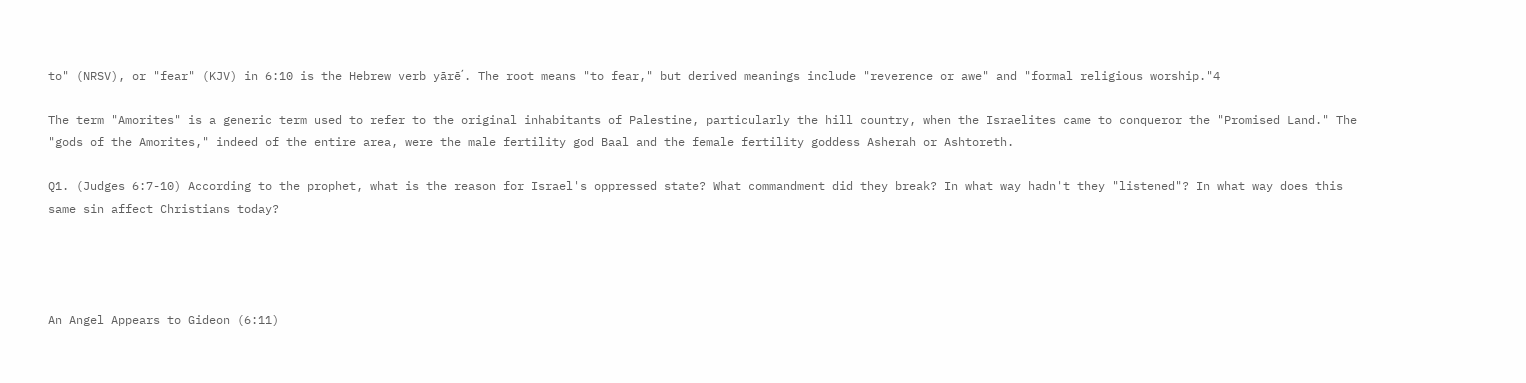to" (NRSV), or "fear" (KJV) in 6:10 is the Hebrew verb yārē΄. The root means "to fear," but derived meanings include "reverence or awe" and "formal religious worship."4

The term "Amorites" is a generic term used to refer to the original inhabitants of Palestine, particularly the hill country, when the Israelites came to conqueror the "Promised Land." The "gods of the Amorites," indeed of the entire area, were the male fertility god Baal and the female fertility goddess Asherah or Ashtoreth.

Q1. (Judges 6:7-10) According to the prophet, what is the reason for Israel's oppressed state? What commandment did they break? In what way hadn't they "listened"? In what way does this same sin affect Christians today?




An Angel Appears to Gideon (6:11)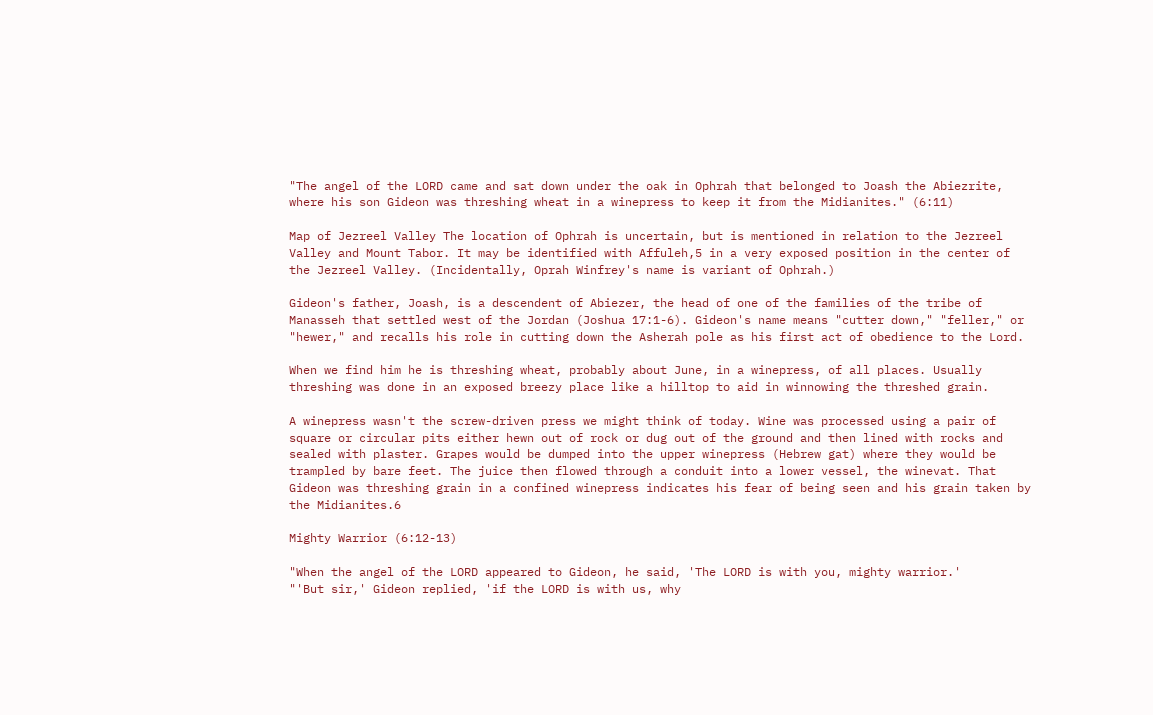"The angel of the LORD came and sat down under the oak in Ophrah that belonged to Joash the Abiezrite, where his son Gideon was threshing wheat in a winepress to keep it from the Midianites." (6:11)

Map of Jezreel Valley The location of Ophrah is uncertain, but is mentioned in relation to the Jezreel Valley and Mount Tabor. It may be identified with Affuleh,5 in a very exposed position in the center of the Jezreel Valley. (Incidentally, Oprah Winfrey's name is variant of Ophrah.)

Gideon's father, Joash, is a descendent of Abiezer, the head of one of the families of the tribe of Manasseh that settled west of the Jordan (Joshua 17:1-6). Gideon's name means "cutter down," "feller," or "hewer," and recalls his role in cutting down the Asherah pole as his first act of obedience to the Lord.

When we find him he is threshing wheat, probably about June, in a winepress, of all places. Usually threshing was done in an exposed breezy place like a hilltop to aid in winnowing the threshed grain.

A winepress wasn't the screw-driven press we might think of today. Wine was processed using a pair of square or circular pits either hewn out of rock or dug out of the ground and then lined with rocks and sealed with plaster. Grapes would be dumped into the upper winepress (Hebrew gat) where they would be trampled by bare feet. The juice then flowed through a conduit into a lower vessel, the winevat. That Gideon was threshing grain in a confined winepress indicates his fear of being seen and his grain taken by the Midianites.6

Mighty Warrior (6:12-13)

"When the angel of the LORD appeared to Gideon, he said, 'The LORD is with you, mighty warrior.'
"'But sir,' Gideon replied, 'if the LORD is with us, why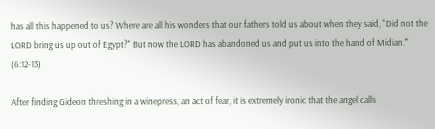has all this happened to us? Where are all his wonders that our fathers told us about when they said, "Did not the LORD bring us up out of Egypt?" But now the LORD has abandoned us and put us into the hand of Midian.'" (6:12-13)

After finding Gideon threshing in a winepress, an act of fear, it is extremely ironic that the angel calls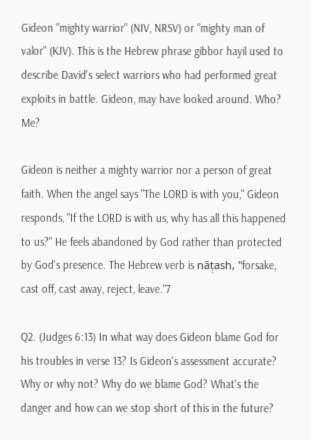Gideon "mighty warrior" (NIV, NRSV) or "mighty man of valor" (KJV). This is the Hebrew phrase gibbor hayil used to describe David's select warriors who had performed great exploits in battle. Gideon, may have looked around. Who? Me?

Gideon is neither a mighty warrior nor a person of great faith. When the angel says "The LORD is with you," Gideon responds, "If the LORD is with us, why has all this happened to us?" He feels abandoned by God rather than protected by God's presence. The Hebrew verb is nāṭ̣ash, "forsake, cast off, cast away, reject, leave."7

Q2. (Judges 6:13) In what way does Gideon blame God for his troubles in verse 13? Is Gideon's assessment accurate? Why or why not? Why do we blame God? What's the danger and how can we stop short of this in the future?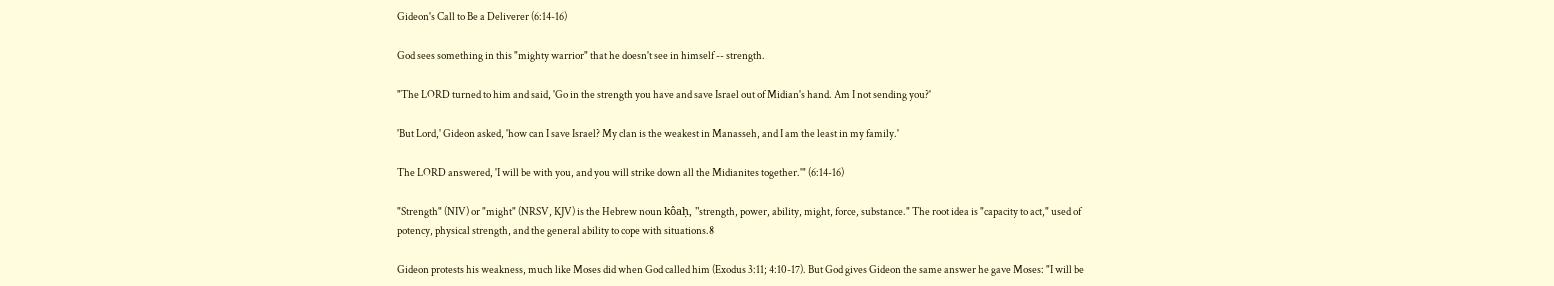Gideon's Call to Be a Deliverer (6:14-16)

God sees something in this "mighty warrior" that he doesn't see in himself -- strength.

"The LORD turned to him and said, 'Go in the strength you have and save Israel out of Midian's hand. Am I not sending you?'

'But Lord,' Gideon asked, 'how can I save Israel? My clan is the weakest in Manasseh, and I am the least in my family.'

The LORD answered, 'I will be with you, and you will strike down all the Midianites together.'" (6:14-16)

"Strength" (NIV) or "might" (NRSV, KJV) is the Hebrew noun kôaḥ, "strength, power, ability, might, force, substance." The root idea is "capacity to act," used of potency, physical strength, and the general ability to cope with situations.8

Gideon protests his weakness, much like Moses did when God called him (Exodus 3:11; 4:10-17). But God gives Gideon the same answer he gave Moses: "I will be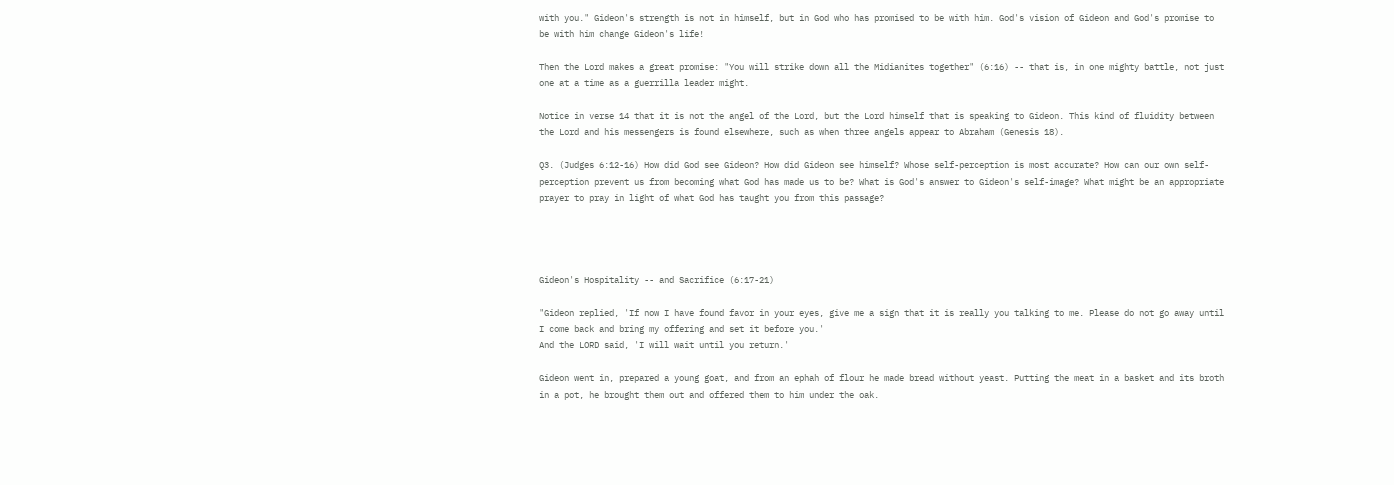with you." Gideon's strength is not in himself, but in God who has promised to be with him. God's vision of Gideon and God's promise to be with him change Gideon's life!

Then the Lord makes a great promise: "You will strike down all the Midianites together" (6:16) -- that is, in one mighty battle, not just one at a time as a guerrilla leader might.

Notice in verse 14 that it is not the angel of the Lord, but the Lord himself that is speaking to Gideon. This kind of fluidity between the Lord and his messengers is found elsewhere, such as when three angels appear to Abraham (Genesis 18).

Q3. (Judges 6:12-16) How did God see Gideon? How did Gideon see himself? Whose self-perception is most accurate? How can our own self-perception prevent us from becoming what God has made us to be? What is God's answer to Gideon's self-image? What might be an appropriate prayer to pray in light of what God has taught you from this passage?




Gideon's Hospitality -- and Sacrifice (6:17-21)

"Gideon replied, 'If now I have found favor in your eyes, give me a sign that it is really you talking to me. Please do not go away until I come back and bring my offering and set it before you.'
And the LORD said, 'I will wait until you return.'

Gideon went in, prepared a young goat, and from an ephah of flour he made bread without yeast. Putting the meat in a basket and its broth in a pot, he brought them out and offered them to him under the oak.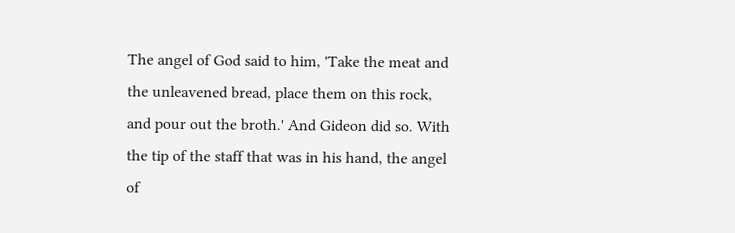The angel of God said to him, 'Take the meat and the unleavened bread, place them on this rock, and pour out the broth.' And Gideon did so. With the tip of the staff that was in his hand, the angel of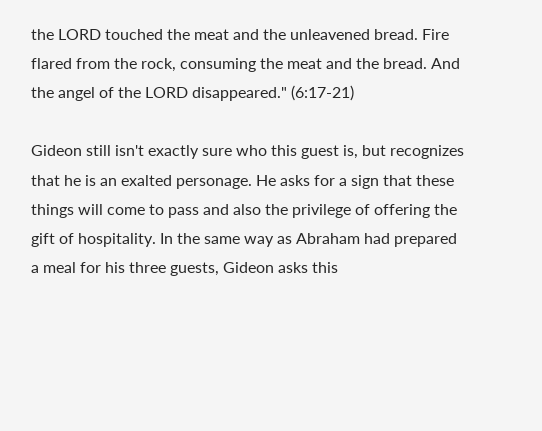the LORD touched the meat and the unleavened bread. Fire flared from the rock, consuming the meat and the bread. And the angel of the LORD disappeared." (6:17-21)

Gideon still isn't exactly sure who this guest is, but recognizes that he is an exalted personage. He asks for a sign that these things will come to pass and also the privilege of offering the gift of hospitality. In the same way as Abraham had prepared a meal for his three guests, Gideon asks this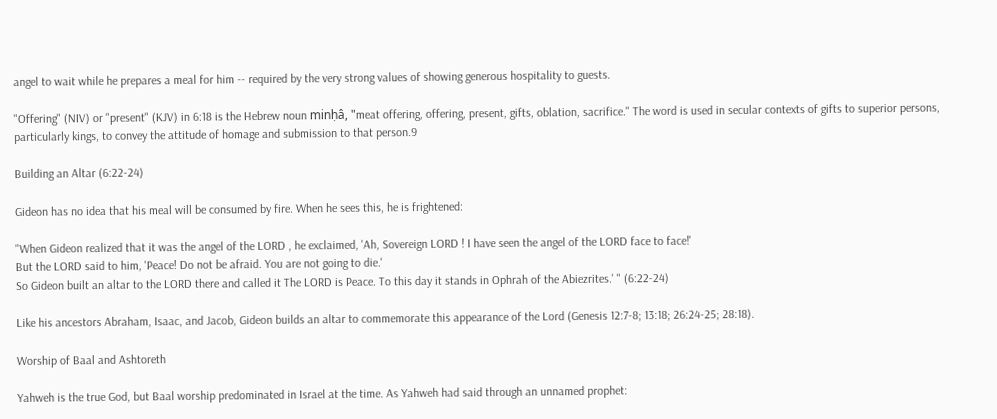angel to wait while he prepares a meal for him -- required by the very strong values of showing generous hospitality to guests.

"Offering" (NIV) or "present" (KJV) in 6:18 is the Hebrew noun minḥâ, "meat offering, offering, present, gifts, oblation, sacrifice." The word is used in secular contexts of gifts to superior persons, particularly kings, to convey the attitude of homage and submission to that person.9

Building an Altar (6:22-24)

Gideon has no idea that his meal will be consumed by fire. When he sees this, he is frightened:

"When Gideon realized that it was the angel of the LORD , he exclaimed, 'Ah, Sovereign LORD ! I have seen the angel of the LORD face to face!'
But the LORD said to him, 'Peace! Do not be afraid. You are not going to die.'
So Gideon built an altar to the LORD there and called it The LORD is Peace. To this day it stands in Ophrah of the Abiezrites.' " (6:22-24)

Like his ancestors Abraham, Isaac, and Jacob, Gideon builds an altar to commemorate this appearance of the Lord (Genesis 12:7-8; 13:18; 26:24-25; 28:18).

Worship of Baal and Ashtoreth

Yahweh is the true God, but Baal worship predominated in Israel at the time. As Yahweh had said through an unnamed prophet: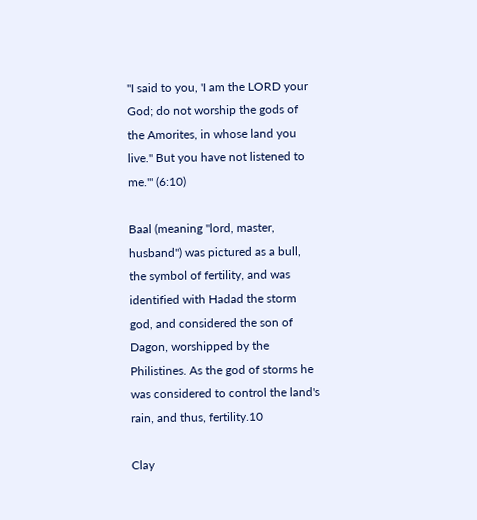"I said to you, 'I am the LORD your God; do not worship the gods of the Amorites, in whose land you live." But you have not listened to me.'" (6:10)

Baal (meaning "lord, master, husband") was pictured as a bull, the symbol of fertility, and was identified with Hadad the storm god, and considered the son of Dagon, worshipped by the Philistines. As the god of storms he was considered to control the land's rain, and thus, fertility.10

Clay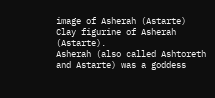image of Asherah (Astarte)
Clay figurine of Asherah (Astarte).
Asherah (also called Ashtoreth and Astarte) was a goddess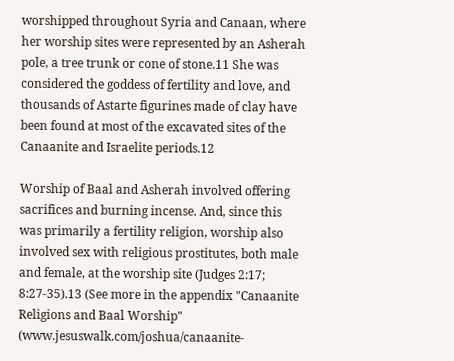worshipped throughout Syria and Canaan, where her worship sites were represented by an Asherah pole, a tree trunk or cone of stone.11 She was considered the goddess of fertility and love, and thousands of Astarte figurines made of clay have been found at most of the excavated sites of the Canaanite and Israelite periods.12

Worship of Baal and Asherah involved offering sacrifices and burning incense. And, since this was primarily a fertility religion, worship also involved sex with religious prostitutes, both male and female, at the worship site (Judges 2:17; 8:27-35).13 (See more in the appendix "Canaanite Religions and Baal Worship" (www.jesuswalk.com/joshua/canaanite-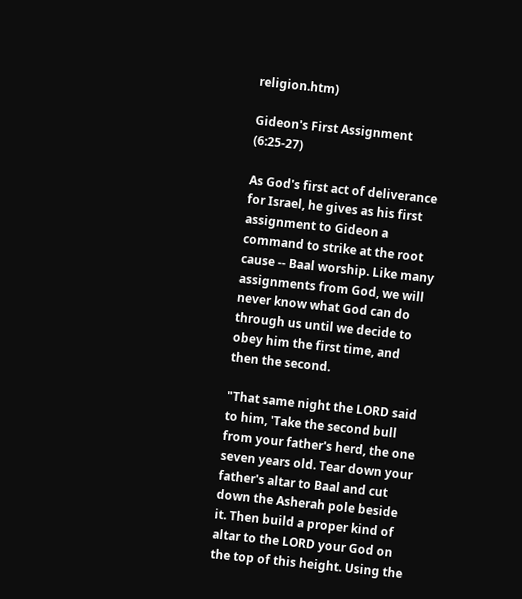religion.htm)

Gideon's First Assignment (6:25-27)

As God's first act of deliverance for Israel, he gives as his first assignment to Gideon a command to strike at the root cause -- Baal worship. Like many assignments from God, we will never know what God can do through us until we decide to obey him the first time, and then the second.

"That same night the LORD said to him, 'Take the second bull from your father's herd, the one seven years old. Tear down your father's altar to Baal and cut down the Asherah pole beside it. Then build a proper kind of altar to the LORD your God on the top of this height. Using the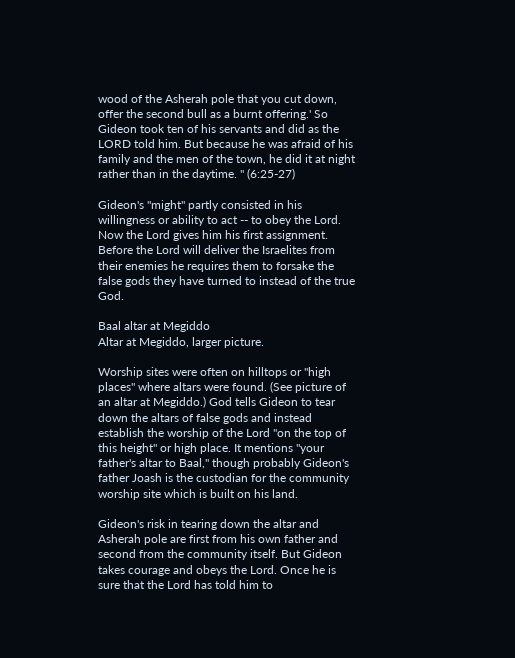wood of the Asherah pole that you cut down, offer the second bull as a burnt offering.' So Gideon took ten of his servants and did as the LORD told him. But because he was afraid of his family and the men of the town, he did it at night rather than in the daytime. " (6:25-27)

Gideon's "might" partly consisted in his willingness or ability to act -- to obey the Lord. Now the Lord gives him his first assignment. Before the Lord will deliver the Israelites from their enemies he requires them to forsake the false gods they have turned to instead of the true God.

Baal altar at Megiddo
Altar at Megiddo, larger picture.

Worship sites were often on hilltops or "high places" where altars were found. (See picture of an altar at Megiddo.) God tells Gideon to tear down the altars of false gods and instead establish the worship of the Lord "on the top of this height" or high place. It mentions "your father's altar to Baal," though probably Gideon's father Joash is the custodian for the community worship site which is built on his land.

Gideon's risk in tearing down the altar and Asherah pole are first from his own father and second from the community itself. But Gideon takes courage and obeys the Lord. Once he is sure that the Lord has told him to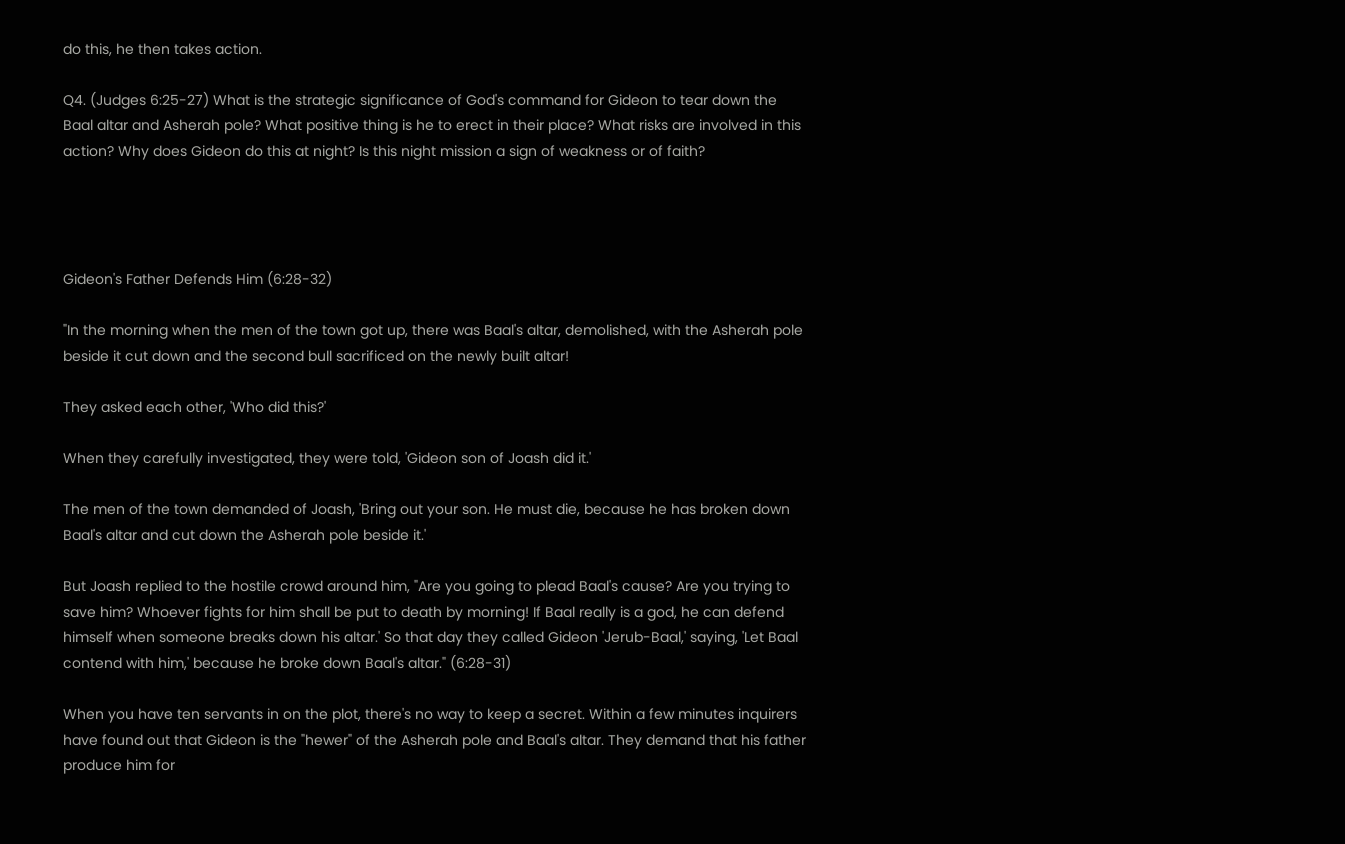do this, he then takes action.

Q4. (Judges 6:25-27) What is the strategic significance of God's command for Gideon to tear down the Baal altar and Asherah pole? What positive thing is he to erect in their place? What risks are involved in this action? Why does Gideon do this at night? Is this night mission a sign of weakness or of faith?




Gideon's Father Defends Him (6:28-32)

"In the morning when the men of the town got up, there was Baal's altar, demolished, with the Asherah pole beside it cut down and the second bull sacrificed on the newly built altar!

They asked each other, 'Who did this?'

When they carefully investigated, they were told, 'Gideon son of Joash did it.'

The men of the town demanded of Joash, 'Bring out your son. He must die, because he has broken down Baal's altar and cut down the Asherah pole beside it.'

But Joash replied to the hostile crowd around him, "Are you going to plead Baal's cause? Are you trying to save him? Whoever fights for him shall be put to death by morning! If Baal really is a god, he can defend himself when someone breaks down his altar.' So that day they called Gideon 'Jerub-Baal,' saying, 'Let Baal contend with him,' because he broke down Baal's altar." (6:28-31)

When you have ten servants in on the plot, there's no way to keep a secret. Within a few minutes inquirers have found out that Gideon is the "hewer" of the Asherah pole and Baal's altar. They demand that his father produce him for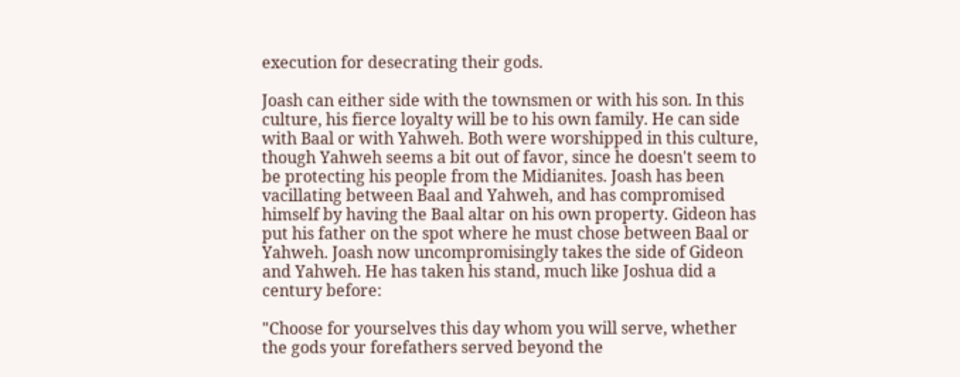execution for desecrating their gods.

Joash can either side with the townsmen or with his son. In this culture, his fierce loyalty will be to his own family. He can side with Baal or with Yahweh. Both were worshipped in this culture, though Yahweh seems a bit out of favor, since he doesn't seem to be protecting his people from the Midianites. Joash has been vacillating between Baal and Yahweh, and has compromised himself by having the Baal altar on his own property. Gideon has put his father on the spot where he must chose between Baal or Yahweh. Joash now uncompromisingly takes the side of Gideon and Yahweh. He has taken his stand, much like Joshua did a century before:

"Choose for yourselves this day whom you will serve, whether the gods your forefathers served beyond the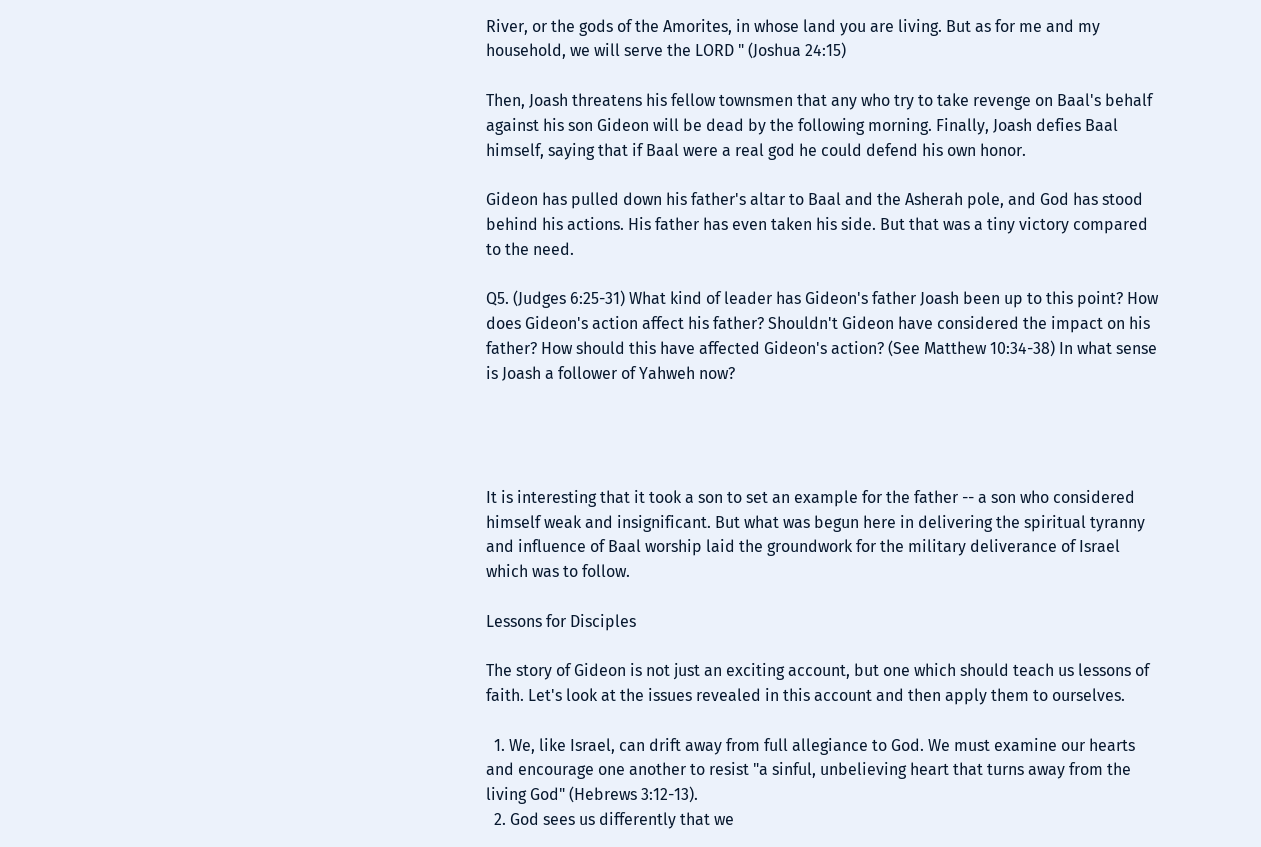River, or the gods of the Amorites, in whose land you are living. But as for me and my household, we will serve the LORD " (Joshua 24:15)

Then, Joash threatens his fellow townsmen that any who try to take revenge on Baal's behalf against his son Gideon will be dead by the following morning. Finally, Joash defies Baal himself, saying that if Baal were a real god he could defend his own honor.

Gideon has pulled down his father's altar to Baal and the Asherah pole, and God has stood behind his actions. His father has even taken his side. But that was a tiny victory compared to the need.

Q5. (Judges 6:25-31) What kind of leader has Gideon's father Joash been up to this point? How does Gideon's action affect his father? Shouldn't Gideon have considered the impact on his father? How should this have affected Gideon's action? (See Matthew 10:34-38) In what sense is Joash a follower of Yahweh now?




It is interesting that it took a son to set an example for the father -- a son who considered himself weak and insignificant. But what was begun here in delivering the spiritual tyranny and influence of Baal worship laid the groundwork for the military deliverance of Israel which was to follow.

Lessons for Disciples

The story of Gideon is not just an exciting account, but one which should teach us lessons of faith. Let's look at the issues revealed in this account and then apply them to ourselves.

  1. We, like Israel, can drift away from full allegiance to God. We must examine our hearts and encourage one another to resist "a sinful, unbelieving heart that turns away from the living God" (Hebrews 3:12-13).
  2. God sees us differently that we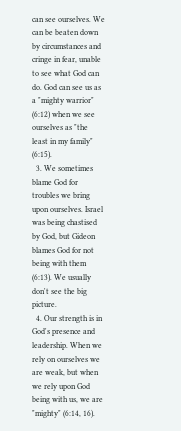can see ourselves. We can be beaten down by circumstances and cringe in fear, unable to see what God can do. God can see us as a "mighty warrior" (6:12) when we see ourselves as "the least in my family" (6:15).
  3. We sometimes blame God for troubles we bring upon ourselves. Israel was being chastised by God, but Gideon blames God for not being with them (6:13). We usually don't see the big picture.
  4. Our strength is in God's presence and leadership. When we rely on ourselves we are weak, but when we rely upon God being with us, we are "mighty" (6:14, 16).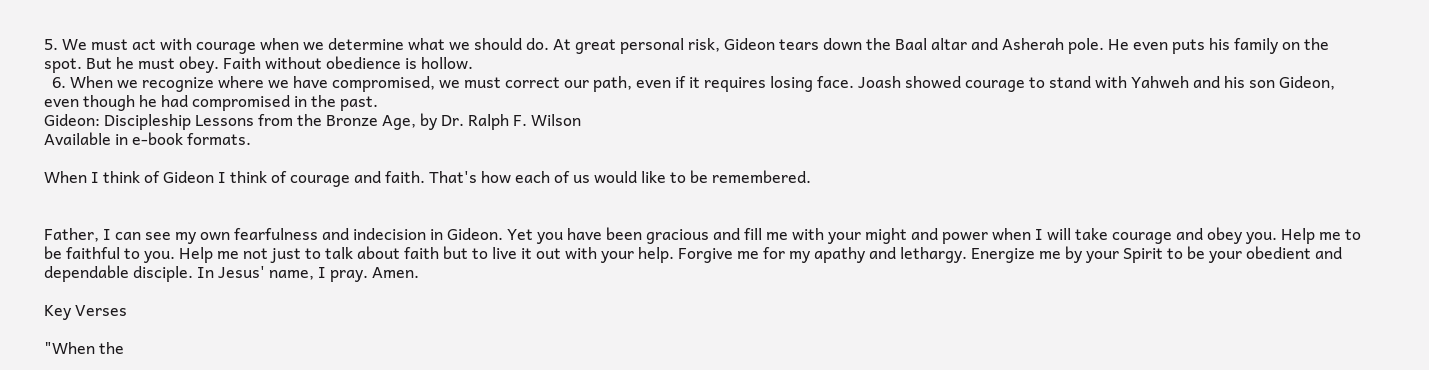5. We must act with courage when we determine what we should do. At great personal risk, Gideon tears down the Baal altar and Asherah pole. He even puts his family on the spot. But he must obey. Faith without obedience is hollow.
  6. When we recognize where we have compromised, we must correct our path, even if it requires losing face. Joash showed courage to stand with Yahweh and his son Gideon, even though he had compromised in the past.
Gideon: Discipleship Lessons from the Bronze Age, by Dr. Ralph F. Wilson
Available in e-book formats.

When I think of Gideon I think of courage and faith. That's how each of us would like to be remembered.


Father, I can see my own fearfulness and indecision in Gideon. Yet you have been gracious and fill me with your might and power when I will take courage and obey you. Help me to be faithful to you. Help me not just to talk about faith but to live it out with your help. Forgive me for my apathy and lethargy. Energize me by your Spirit to be your obedient and dependable disciple. In Jesus' name, I pray. Amen.

Key Verses

"When the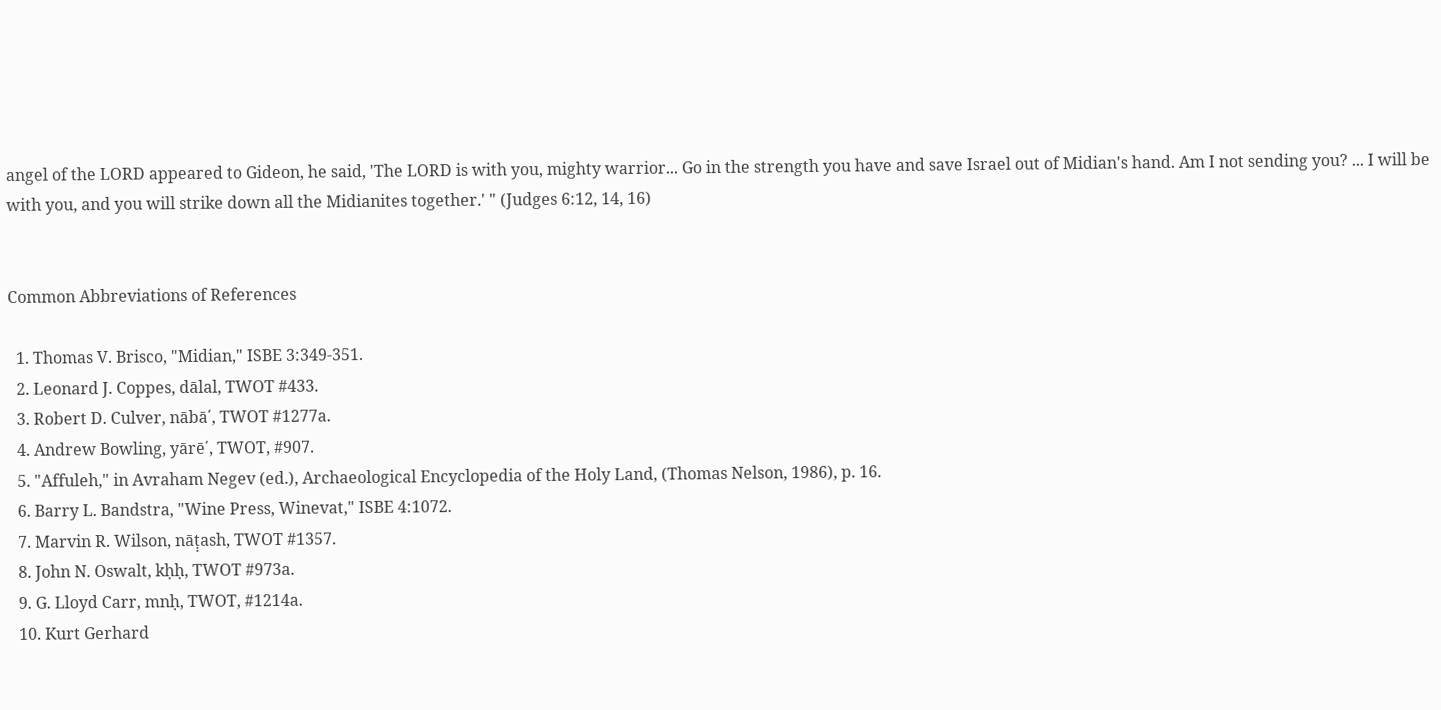angel of the LORD appeared to Gideon, he said, 'The LORD is with you, mighty warrior... Go in the strength you have and save Israel out of Midian's hand. Am I not sending you? ... I will be with you, and you will strike down all the Midianites together.' " (Judges 6:12, 14, 16)


Common Abbreviations of References

  1. Thomas V. Brisco, "Midian," ISBE 3:349-351.
  2. Leonard J. Coppes, dālal, TWOT #433.
  3. Robert D. Culver, nābā΄, TWOT #1277a.
  4. Andrew Bowling, yārē΄, TWOT, #907.
  5. "Affuleh," in Avraham Negev (ed.), Archaeological Encyclopedia of the Holy Land, (Thomas Nelson, 1986), p. 16.
  6. Barry L. Bandstra, "Wine Press, Winevat," ISBE 4:1072.
  7. Marvin R. Wilson, nāṭ̣ash, TWOT #1357.
  8. John N. Oswalt, kḥḥ, TWOT #973a.
  9. G. Lloyd Carr, mnḥ, TWOT, #1214a.
  10. Kurt Gerhard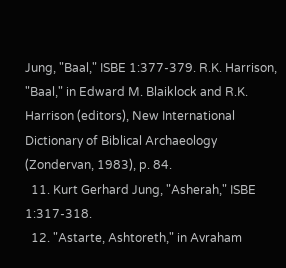Jung, "Baal," ISBE 1:377-379. R.K. Harrison, "Baal," in Edward M. Blaiklock and R.K. Harrison (editors), New International Dictionary of Biblical Archaeology (Zondervan, 1983), p. 84.
  11. Kurt Gerhard Jung, "Asherah," ISBE 1:317-318.
  12. "Astarte, Ashtoreth," in Avraham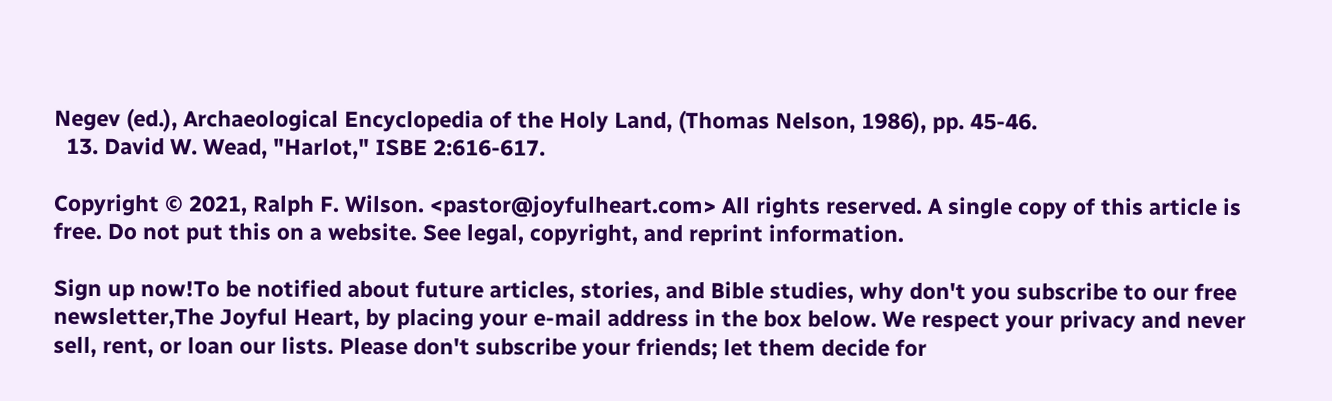Negev (ed.), Archaeological Encyclopedia of the Holy Land, (Thomas Nelson, 1986), pp. 45-46.
  13. David W. Wead, "Harlot," ISBE 2:616-617.

Copyright © 2021, Ralph F. Wilson. <pastor@joyfulheart.com> All rights reserved. A single copy of this article is free. Do not put this on a website. See legal, copyright, and reprint information.

Sign up now!To be notified about future articles, stories, and Bible studies, why don't you subscribe to our free newsletter,The Joyful Heart, by placing your e-mail address in the box below. We respect your privacy and never sell, rent, or loan our lists. Please don't subscribe your friends; let them decide for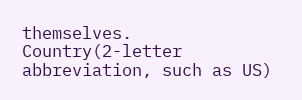themselves.
Country(2-letter abbreviation, such as US)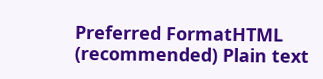Preferred FormatHTML (recommended) Plain text